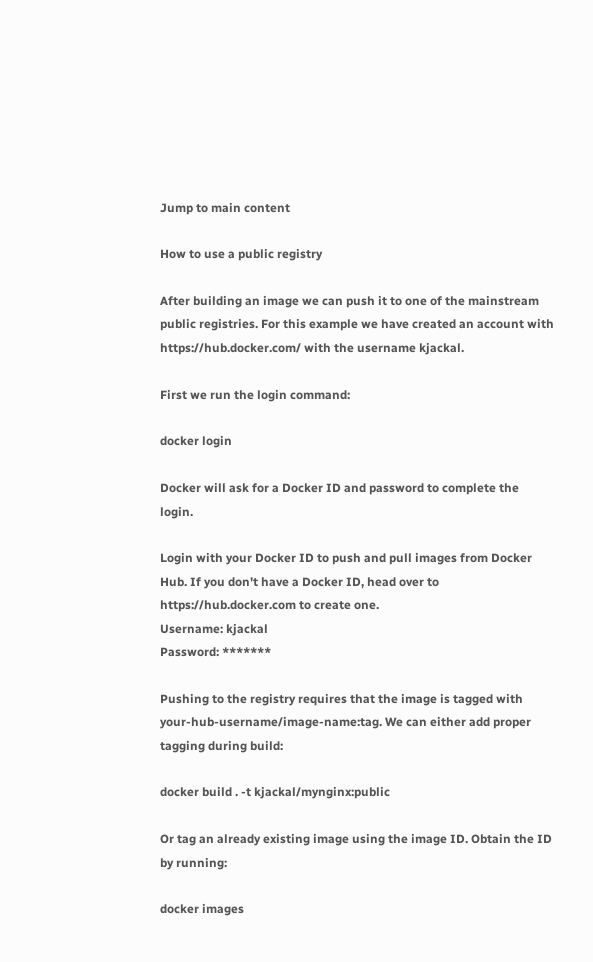Jump to main content

How to use a public registry

After building an image we can push it to one of the mainstream public registries. For this example we have created an account with https://hub.docker.com/ with the username kjackal.

First we run the login command:

docker login

Docker will ask for a Docker ID and password to complete the login.

Login with your Docker ID to push and pull images from Docker Hub. If you don't have a Docker ID, head over to https://hub.docker.com to create one.
Username: kjackal
Password: *******

Pushing to the registry requires that the image is tagged with your-hub-username/image-name:tag. We can either add proper tagging during build:

docker build . -t kjackal/mynginx:public

Or tag an already existing image using the image ID. Obtain the ID by running:

docker images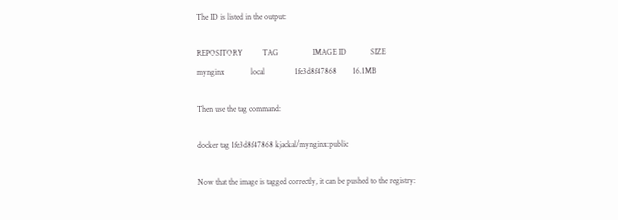The ID is listed in the output:

REPOSITORY          TAG                 IMAGE ID            SIZE
mynginx             local               1fe3d8f47868        16.1MB

Then use the tag command:

docker tag 1fe3d8f47868 kjackal/mynginx:public

Now that the image is tagged correctly, it can be pushed to the registry: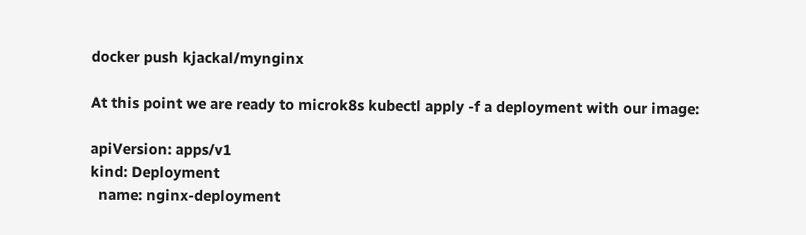docker push kjackal/mynginx

At this point we are ready to microk8s kubectl apply -f a deployment with our image:

apiVersion: apps/v1
kind: Deployment
  name: nginx-deployment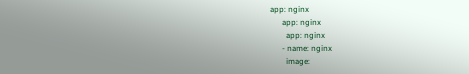app: nginx
      app: nginx
        app: nginx
      - name: nginx
        image: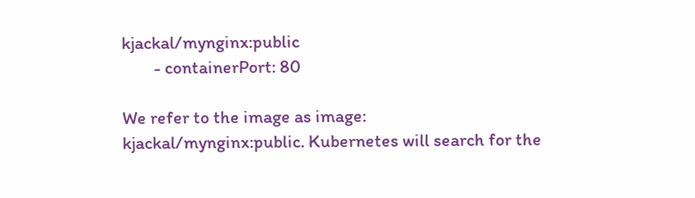kjackal/mynginx:public
        - containerPort: 80

We refer to the image as image: kjackal/mynginx:public. Kubernetes will search for the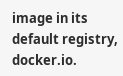image in its default registry, docker.io.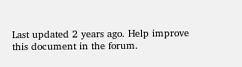Last updated 2 years ago. Help improve this document in the forum.